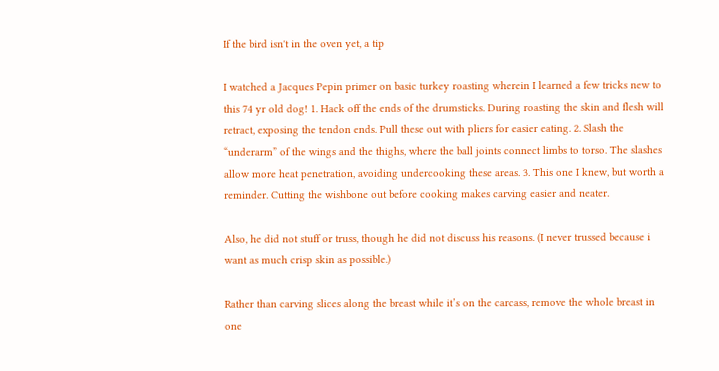If the bird isn't in the oven yet, a tip

I watched a Jacques Pepin primer on basic turkey roasting wherein I learned a few tricks new to this 74 yr old dog! 1. Hack off the ends of the drumsticks. During roasting the skin and flesh will retract, exposing the tendon ends. Pull these out with pliers for easier eating. 2. Slash the “underarm” of the wings and the thighs, where the ball joints connect limbs to torso. The slashes allow more heat penetration, avoiding undercooking these areas. 3. This one I knew, but worth a reminder. Cutting the wishbone out before cooking makes carving easier and neater.

Also, he did not stuff or truss, though he did not discuss his reasons. (I never trussed because i want as much crisp skin as possible.)

Rather than carving slices along the breast while it’s on the carcass, remove the whole breast in one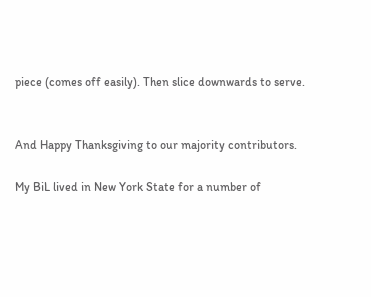piece (comes off easily). Then slice downwards to serve.


And Happy Thanksgiving to our majority contributors.

My BiL lived in New York State for a number of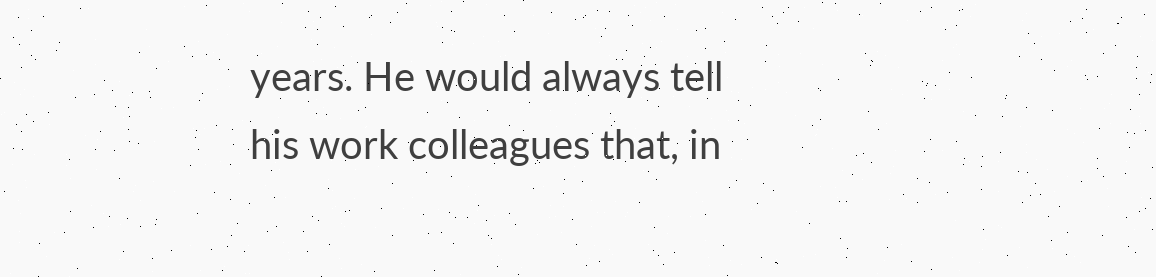years. He would always tell his work colleagues that, in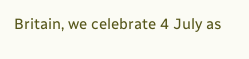Britain, we celebrate 4 July as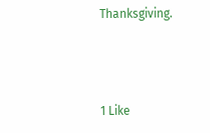Thanksgiving.



1 Like